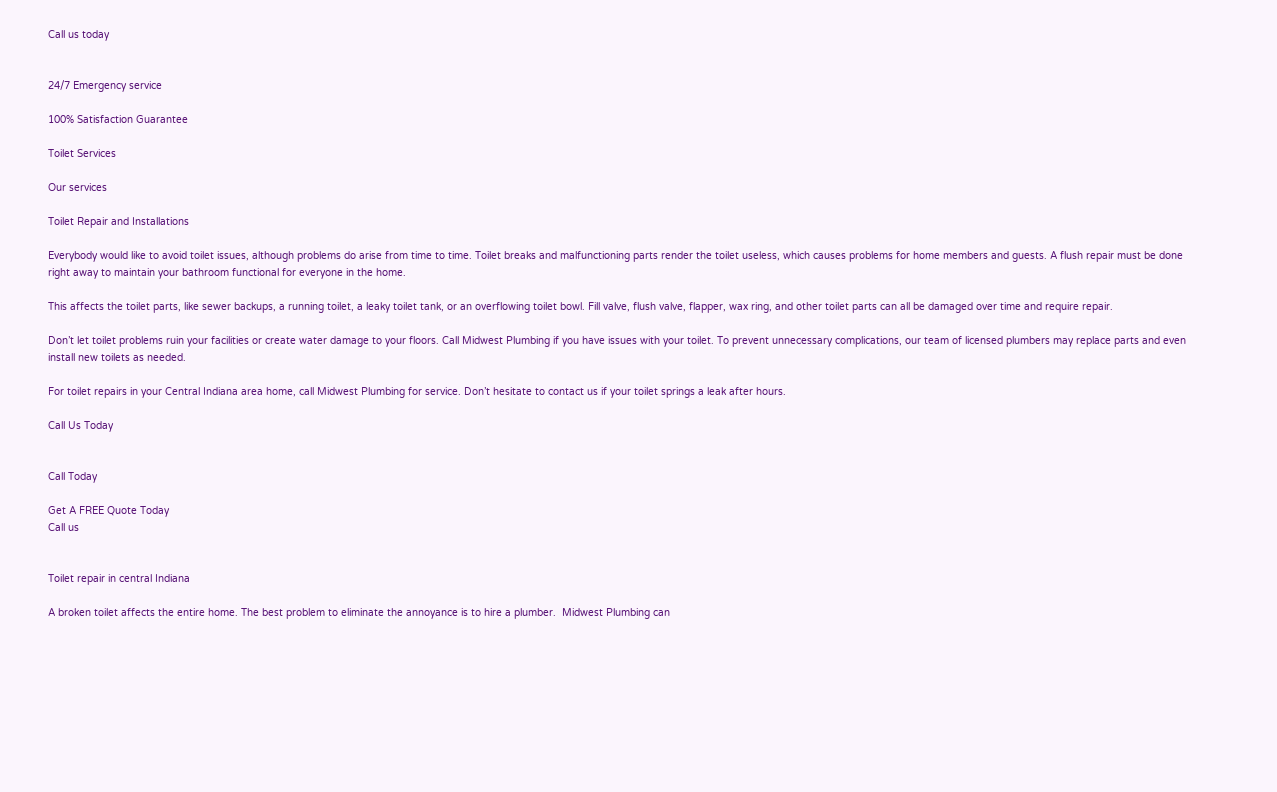Call us today


24/7 Emergency service

100% Satisfaction Guarantee

Toilet Services

Our services

Toilet Repair and Installations

Everybody would like to avoid toilet issues, although problems do arise from time to time. Toilet breaks and malfunctioning parts render the toilet useless, which causes problems for home members and guests. A flush repair must be done right away to maintain your bathroom functional for everyone in the home.

This affects the toilet parts, like sewer backups, a running toilet, a leaky toilet tank, or an overflowing toilet bowl. Fill valve, flush valve, flapper, wax ring, and other toilet parts can all be damaged over time and require repair.

Don’t let toilet problems ruin your facilities or create water damage to your floors. Call Midwest Plumbing if you have issues with your toilet. To prevent unnecessary complications, our team of licensed plumbers may replace parts and even install new toilets as needed.

For toilet repairs in your Central Indiana area home, call Midwest Plumbing for service. Don’t hesitate to contact us if your toilet springs a leak after hours.

Call Us Today


Call Today

Get A FREE Quote Today
Call us


Toilet repair in central Indiana

A broken toilet affects the entire home. The best problem to eliminate the annoyance is to hire a plumber.  Midwest Plumbing can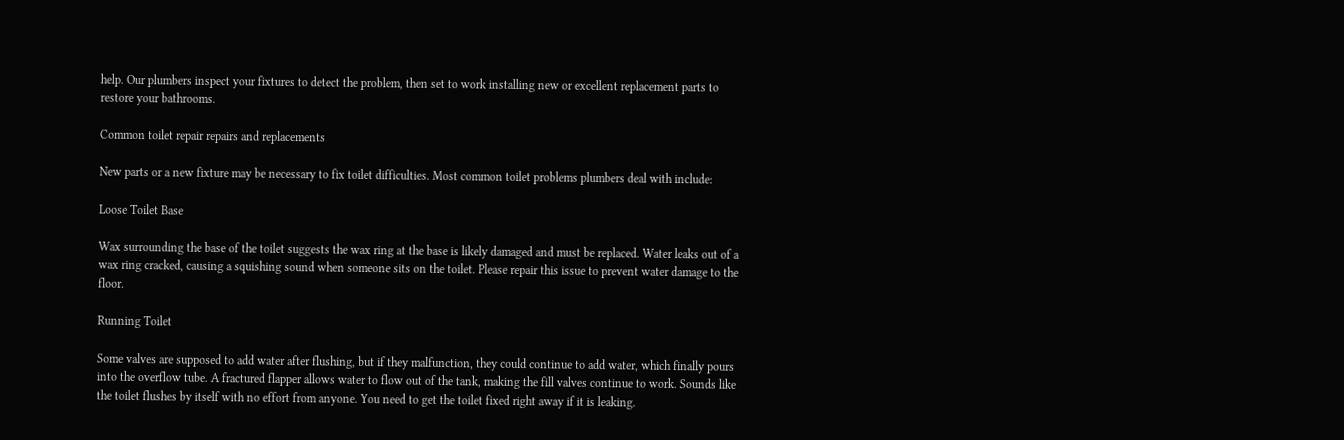help. Our plumbers inspect your fixtures to detect the problem, then set to work installing new or excellent replacement parts to restore your bathrooms.

Common toilet repair repairs and replacements

New parts or a new fixture may be necessary to fix toilet difficulties. Most common toilet problems plumbers deal with include:

Loose Toilet Base

Wax surrounding the base of the toilet suggests the wax ring at the base is likely damaged and must be replaced. Water leaks out of a wax ring cracked, causing a squishing sound when someone sits on the toilet. Please repair this issue to prevent water damage to the floor.

Running Toilet

Some valves are supposed to add water after flushing, but if they malfunction, they could continue to add water, which finally pours into the overflow tube. A fractured flapper allows water to flow out of the tank, making the fill valves continue to work. Sounds like the toilet flushes by itself with no effort from anyone. You need to get the toilet fixed right away if it is leaking.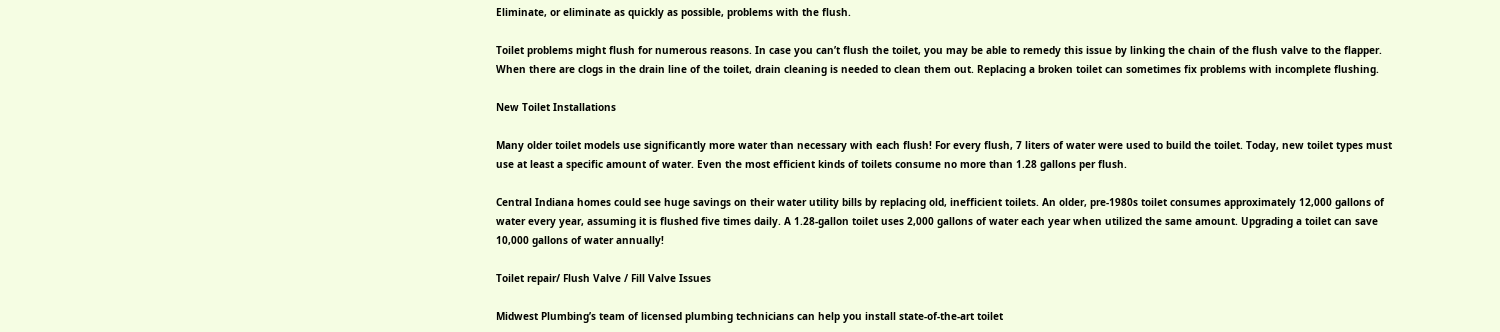Eliminate, or eliminate as quickly as possible, problems with the flush.

Toilet problems might flush for numerous reasons. In case you can’t flush the toilet, you may be able to remedy this issue by linking the chain of the flush valve to the flapper. When there are clogs in the drain line of the toilet, drain cleaning is needed to clean them out. Replacing a broken toilet can sometimes fix problems with incomplete flushing.

New Toilet Installations

Many older toilet models use significantly more water than necessary with each flush! For every flush, 7 liters of water were used to build the toilet. Today, new toilet types must use at least a specific amount of water. Even the most efficient kinds of toilets consume no more than 1.28 gallons per flush.

Central Indiana homes could see huge savings on their water utility bills by replacing old, inefficient toilets. An older, pre-1980s toilet consumes approximately 12,000 gallons of water every year, assuming it is flushed five times daily. A 1.28-gallon toilet uses 2,000 gallons of water each year when utilized the same amount. Upgrading a toilet can save 10,000 gallons of water annually!

Toilet repair/ Flush Valve / Fill Valve Issues

Midwest Plumbing’s team of licensed plumbing technicians can help you install state-of-the-art toilet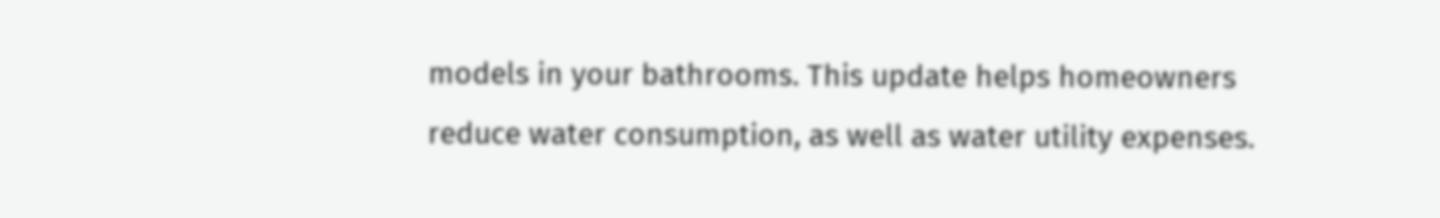models in your bathrooms. This update helps homeowners reduce water consumption, as well as water utility expenses.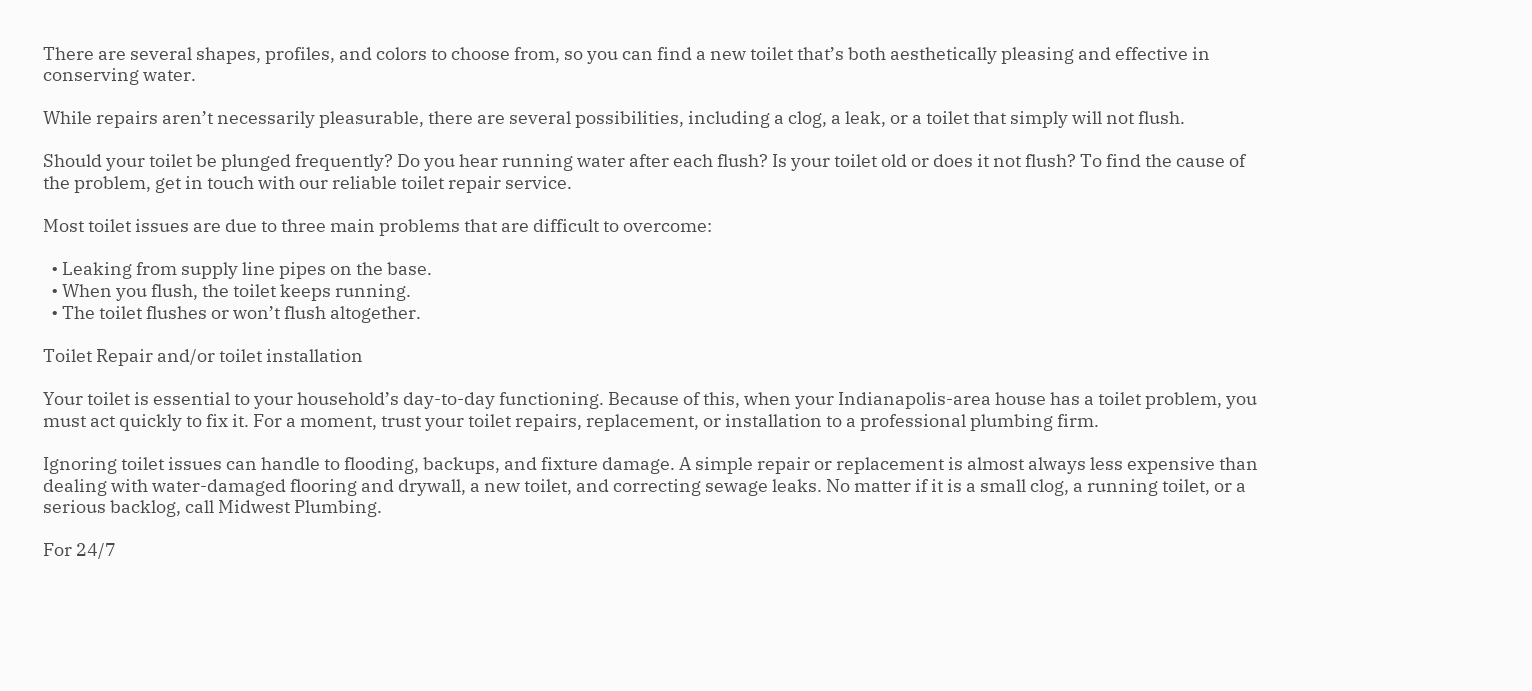There are several shapes, profiles, and colors to choose from, so you can find a new toilet that’s both aesthetically pleasing and effective in conserving water.

While repairs aren’t necessarily pleasurable, there are several possibilities, including a clog, a leak, or a toilet that simply will not flush.

Should your toilet be plunged frequently? Do you hear running water after each flush? Is your toilet old or does it not flush? To find the cause of the problem, get in touch with our reliable toilet repair service.

Most toilet issues are due to three main problems that are difficult to overcome:

  • Leaking from supply line pipes on the base.
  • When you flush, the toilet keeps running.
  • The toilet flushes or won’t flush altogether.

Toilet Repair and/or toilet installation

Your toilet is essential to your household’s day-to-day functioning. Because of this, when your Indianapolis-area house has a toilet problem, you must act quickly to fix it. For a moment, trust your toilet repairs, replacement, or installation to a professional plumbing firm.

Ignoring toilet issues can handle to flooding, backups, and fixture damage. A simple repair or replacement is almost always less expensive than dealing with water-damaged flooring and drywall, a new toilet, and correcting sewage leaks. No matter if it is a small clog, a running toilet, or a serious backlog, call Midwest Plumbing.

For 24/7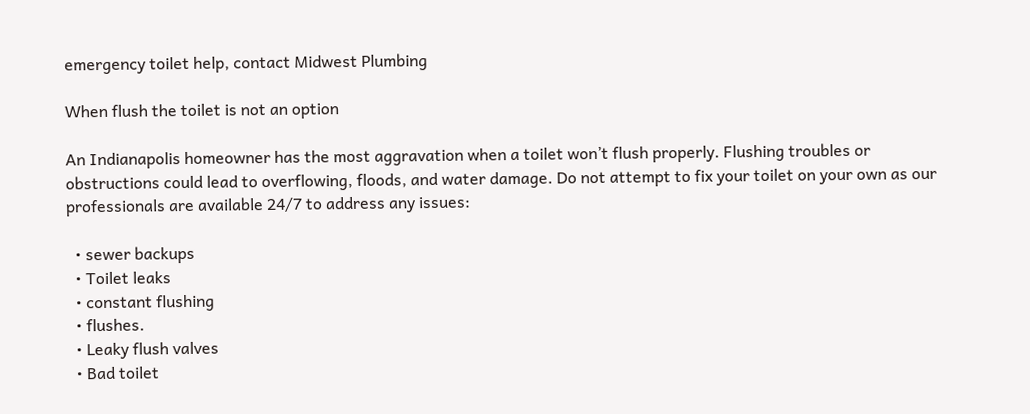emergency toilet help, contact Midwest Plumbing

When flush the toilet is not an option

An Indianapolis homeowner has the most aggravation when a toilet won’t flush properly. Flushing troubles or obstructions could lead to overflowing, floods, and water damage. Do not attempt to fix your toilet on your own as our professionals are available 24/7 to address any issues:

  • sewer backups
  • Toilet leaks
  • constant flushing
  • flushes.
  • Leaky flush valves
  • Bad toilet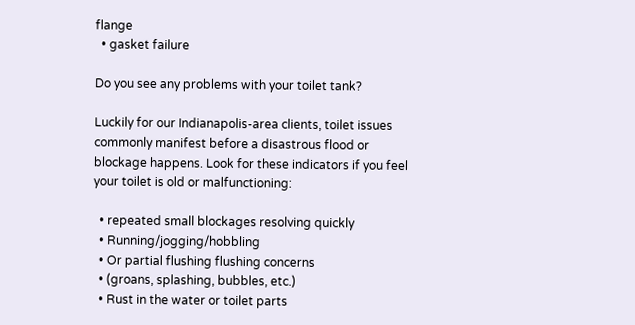flange
  • gasket failure

Do you see any problems with your toilet tank?

Luckily for our Indianapolis-area clients, toilet issues commonly manifest before a disastrous flood or blockage happens. Look for these indicators if you feel your toilet is old or malfunctioning:

  • repeated small blockages resolving quickly
  • Running/jogging/hobbling
  • Or partial flushing flushing concerns
  • (groans, splashing, bubbles, etc.)
  • Rust in the water or toilet parts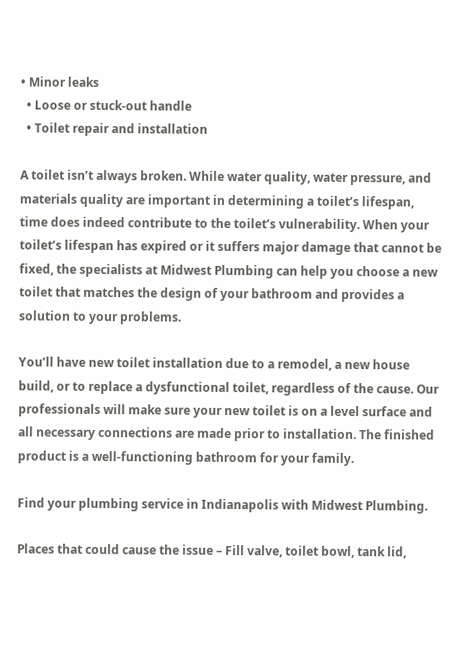• Minor leaks
  • Loose or stuck-out handle
  • Toilet repair and installation

A toilet isn’t always broken. While water quality, water pressure, and materials quality are important in determining a toilet’s lifespan, time does indeed contribute to the toilet’s vulnerability. When your toilet’s lifespan has expired or it suffers major damage that cannot be fixed, the specialists at Midwest Plumbing can help you choose a new toilet that matches the design of your bathroom and provides a solution to your problems.

You’ll have new toilet installation due to a remodel, a new house build, or to replace a dysfunctional toilet, regardless of the cause. Our professionals will make sure your new toilet is on a level surface and all necessary connections are made prior to installation. The finished product is a well-functioning bathroom for your family.

Find your plumbing service in Indianapolis with Midwest Plumbing.

Places that could cause the issue – Fill valve, toilet bowl, tank lid,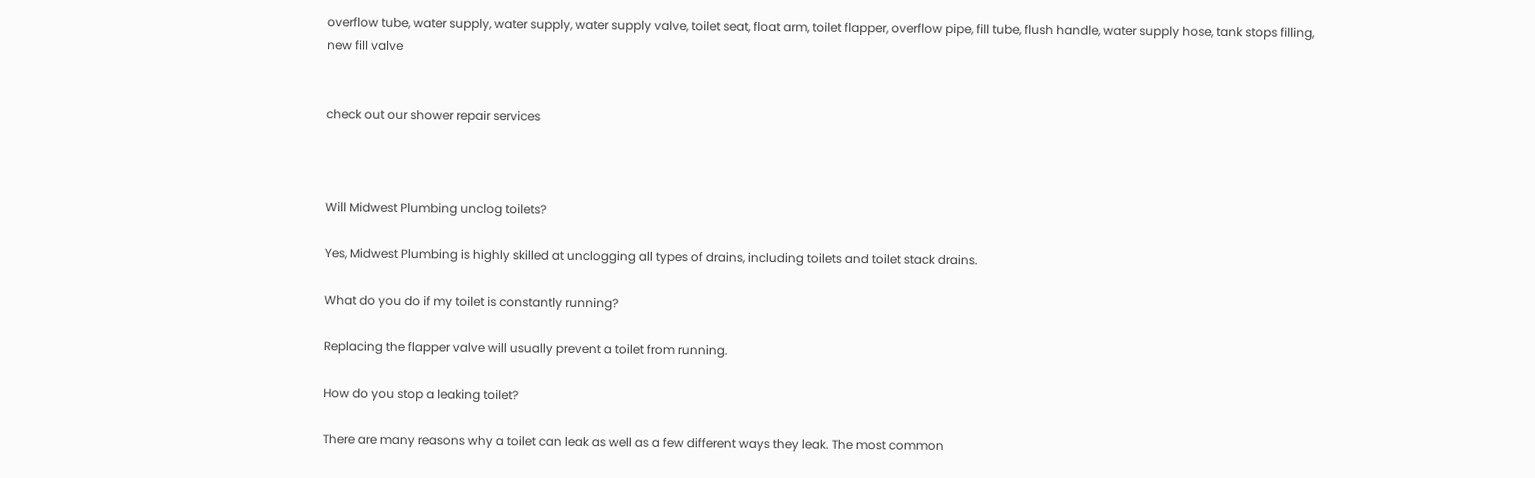overflow tube, water supply, water supply, water supply valve, toilet seat, float arm, toilet flapper, overflow pipe, fill tube, flush handle, water supply hose, tank stops filling, new fill valve


check out our shower repair services



Will Midwest Plumbing unclog toilets?

Yes, Midwest Plumbing is highly skilled at unclogging all types of drains, including toilets and toilet stack drains.

What do you do if my toilet is constantly running?

Replacing the flapper valve will usually prevent a toilet from running.

How do you stop a leaking toilet?

There are many reasons why a toilet can leak as well as a few different ways they leak. The most common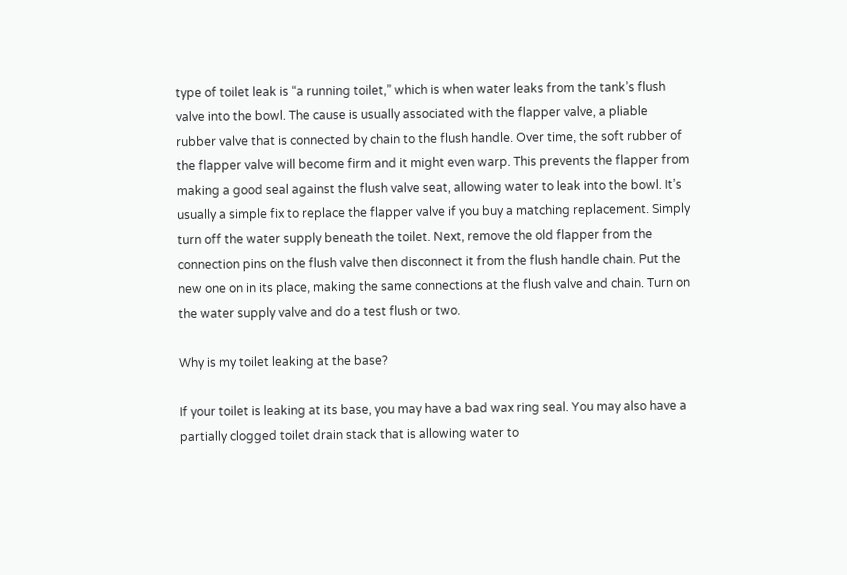type of toilet leak is “a running toilet,” which is when water leaks from the tank’s flush valve into the bowl. The cause is usually associated with the flapper valve, a pliable rubber valve that is connected by chain to the flush handle. Over time, the soft rubber of the flapper valve will become firm and it might even warp. This prevents the flapper from making a good seal against the flush valve seat, allowing water to leak into the bowl. It’s usually a simple fix to replace the flapper valve if you buy a matching replacement. Simply turn off the water supply beneath the toilet. Next, remove the old flapper from the connection pins on the flush valve then disconnect it from the flush handle chain. Put the new one on in its place, making the same connections at the flush valve and chain. Turn on the water supply valve and do a test flush or two.

Why is my toilet leaking at the base?

If your toilet is leaking at its base, you may have a bad wax ring seal. You may also have a partially clogged toilet drain stack that is allowing water to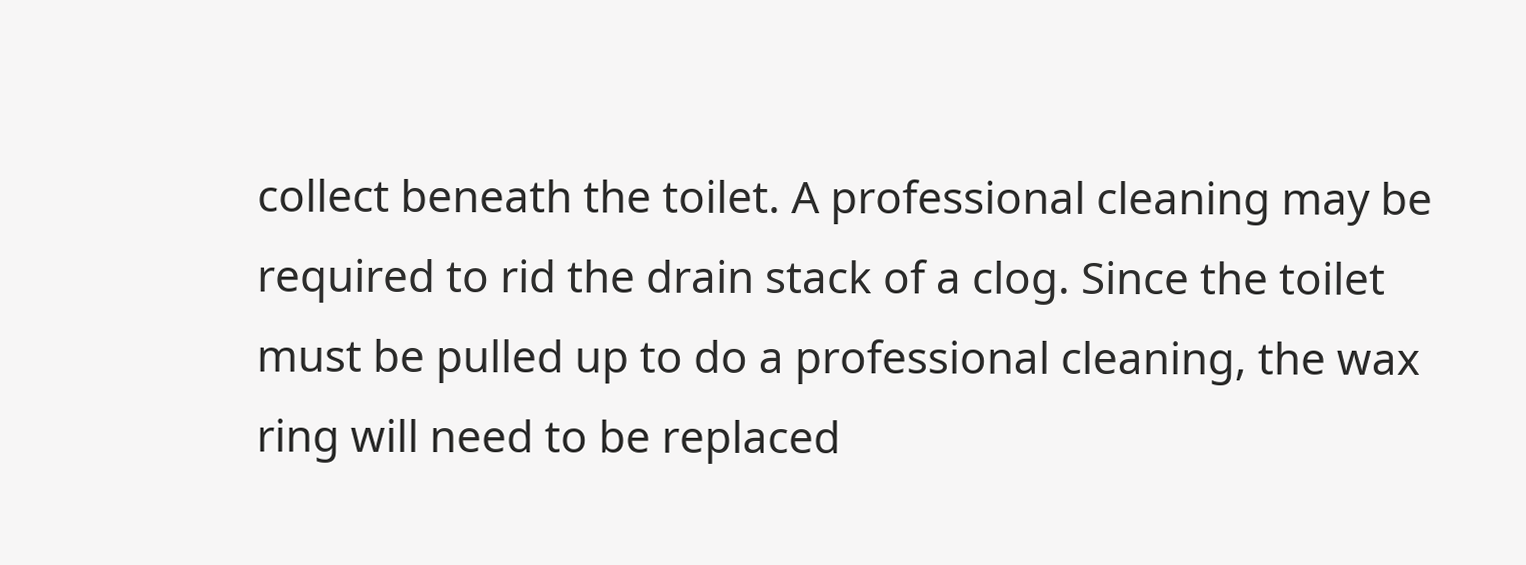collect beneath the toilet. A professional cleaning may be required to rid the drain stack of a clog. Since the toilet must be pulled up to do a professional cleaning, the wax ring will need to be replaced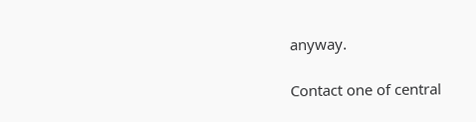anyway.

Contact one of central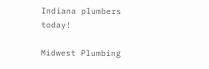Indiana plumbers today!

Midwest Plumbing